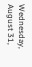Wednesday, August 31,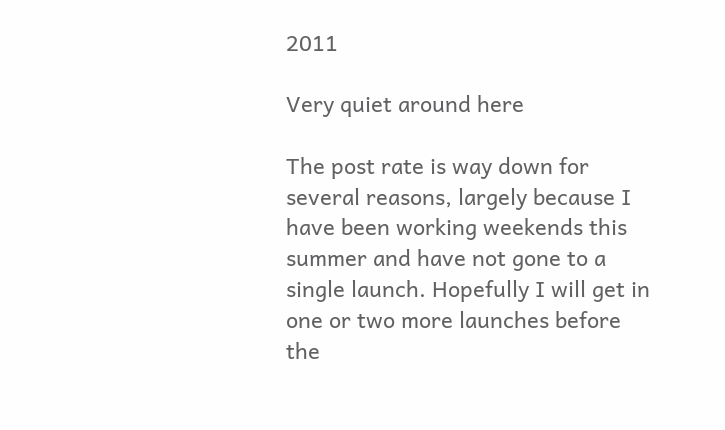2011

Very quiet around here

The post rate is way down for several reasons, largely because I have been working weekends this summer and have not gone to a single launch. Hopefully I will get in one or two more launches before the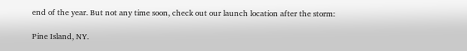end of the year. But not any time soon, check out our launch location after the storm:

Pine Island, NY.